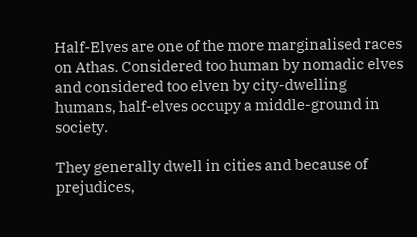Half-Elves are one of the more marginalised races on Athas. Considered too human by nomadic elves and considered too elven by city-dwelling humans, half-elves occupy a middle-ground in society.

They generally dwell in cities and because of prejudices,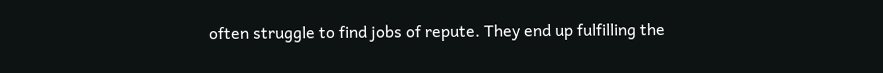often struggle to find jobs of repute. They end up fulfilling the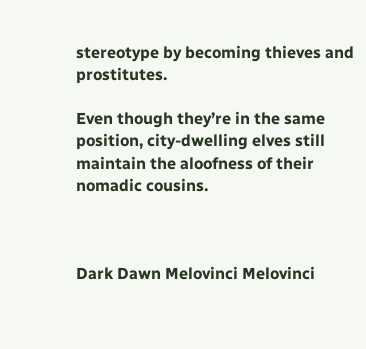stereotype by becoming thieves and prostitutes.

Even though they’re in the same position, city-dwelling elves still maintain the aloofness of their nomadic cousins.



Dark Dawn Melovinci Melovinci